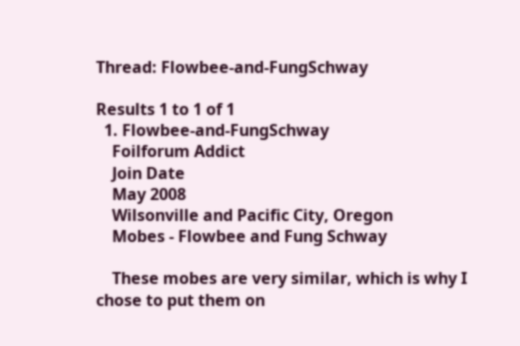Thread: Flowbee-and-FungSchway

Results 1 to 1 of 1
  1. Flowbee-and-FungSchway
    Foilforum Addict
    Join Date
    May 2008
    Wilsonville and Pacific City, Oregon
    Mobes - Flowbee and Fung Schway

    These mobes are very similar, which is why I chose to put them on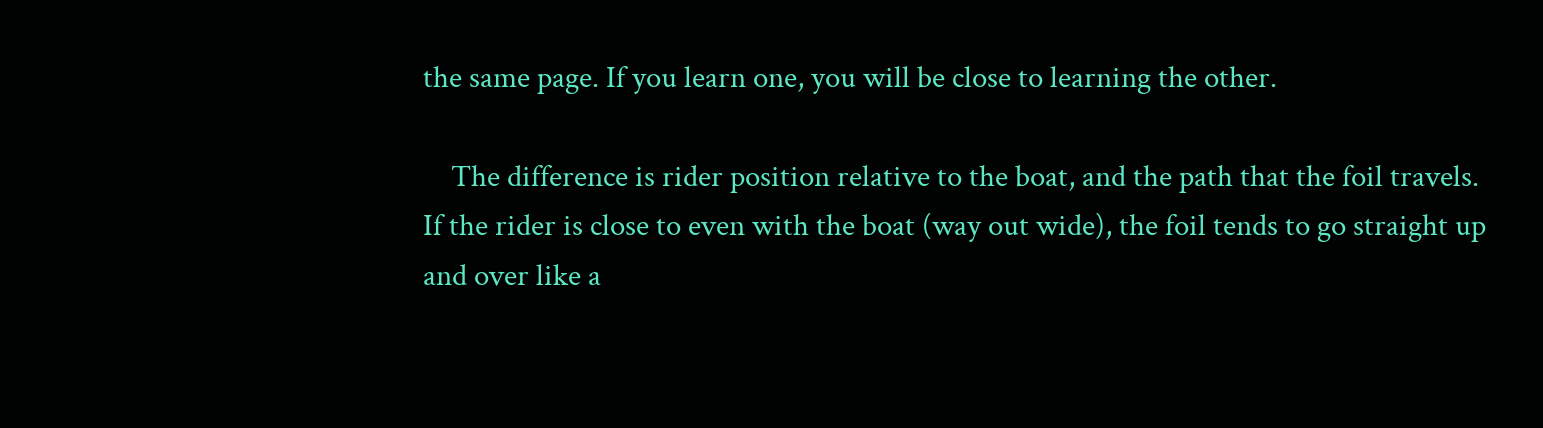the same page. If you learn one, you will be close to learning the other.

    The difference is rider position relative to the boat, and the path that the foil travels. If the rider is close to even with the boat (way out wide), the foil tends to go straight up and over like a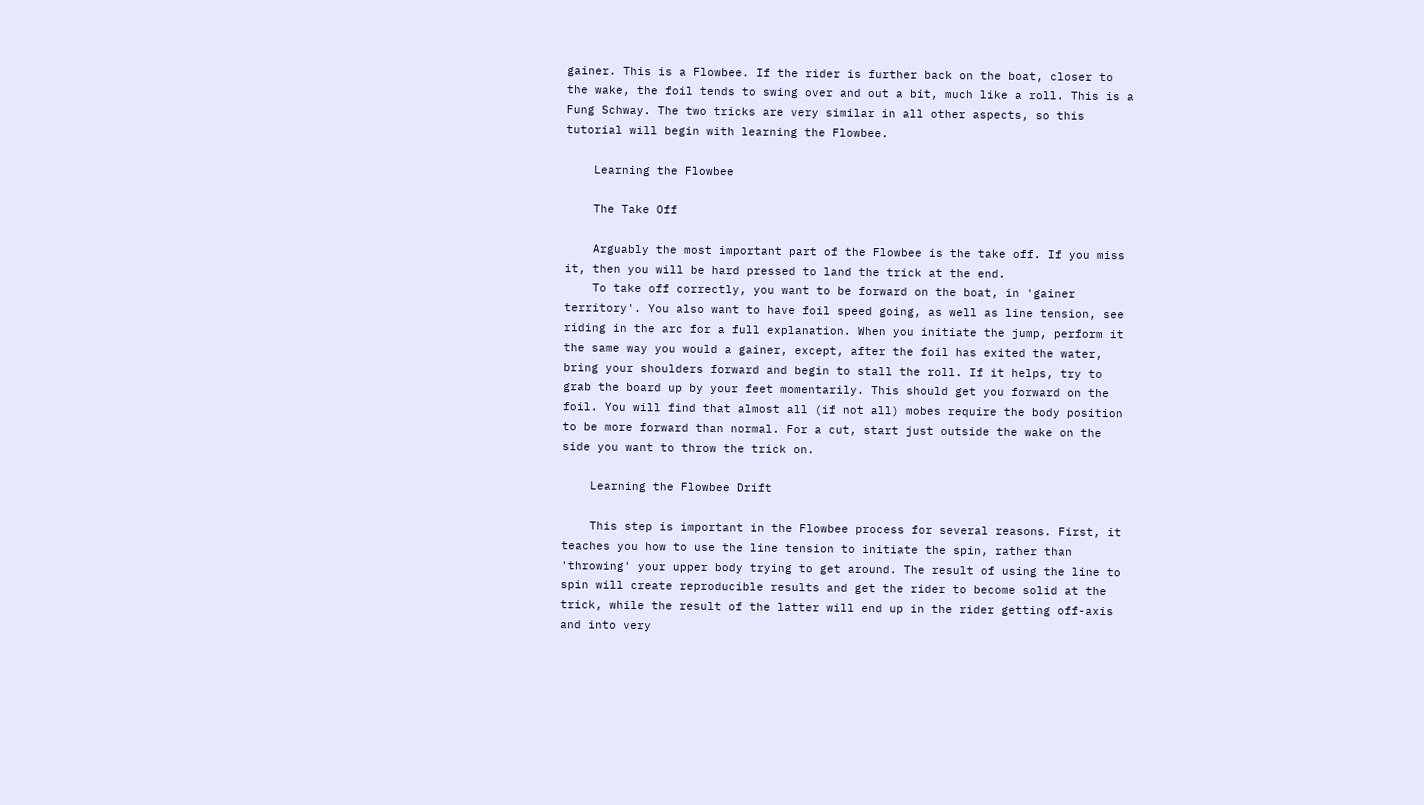gainer. This is a Flowbee. If the rider is further back on the boat, closer to the wake, the foil tends to swing over and out a bit, much like a roll. This is a Fung Schway. The two tricks are very similar in all other aspects, so this tutorial will begin with learning the Flowbee.

    Learning the Flowbee

    The Take Off

    Arguably the most important part of the Flowbee is the take off. If you miss it, then you will be hard pressed to land the trick at the end.
    To take off correctly, you want to be forward on the boat, in 'gainer territory'. You also want to have foil speed going, as well as line tension, see riding in the arc for a full explanation. When you initiate the jump, perform it the same way you would a gainer, except, after the foil has exited the water, bring your shoulders forward and begin to stall the roll. If it helps, try to grab the board up by your feet momentarily. This should get you forward on the foil. You will find that almost all (if not all) mobes require the body position to be more forward than normal. For a cut, start just outside the wake on the side you want to throw the trick on.

    Learning the Flowbee Drift

    This step is important in the Flowbee process for several reasons. First, it teaches you how to use the line tension to initiate the spin, rather than 'throwing' your upper body trying to get around. The result of using the line to spin will create reproducible results and get the rider to become solid at the trick, while the result of the latter will end up in the rider getting off-axis and into very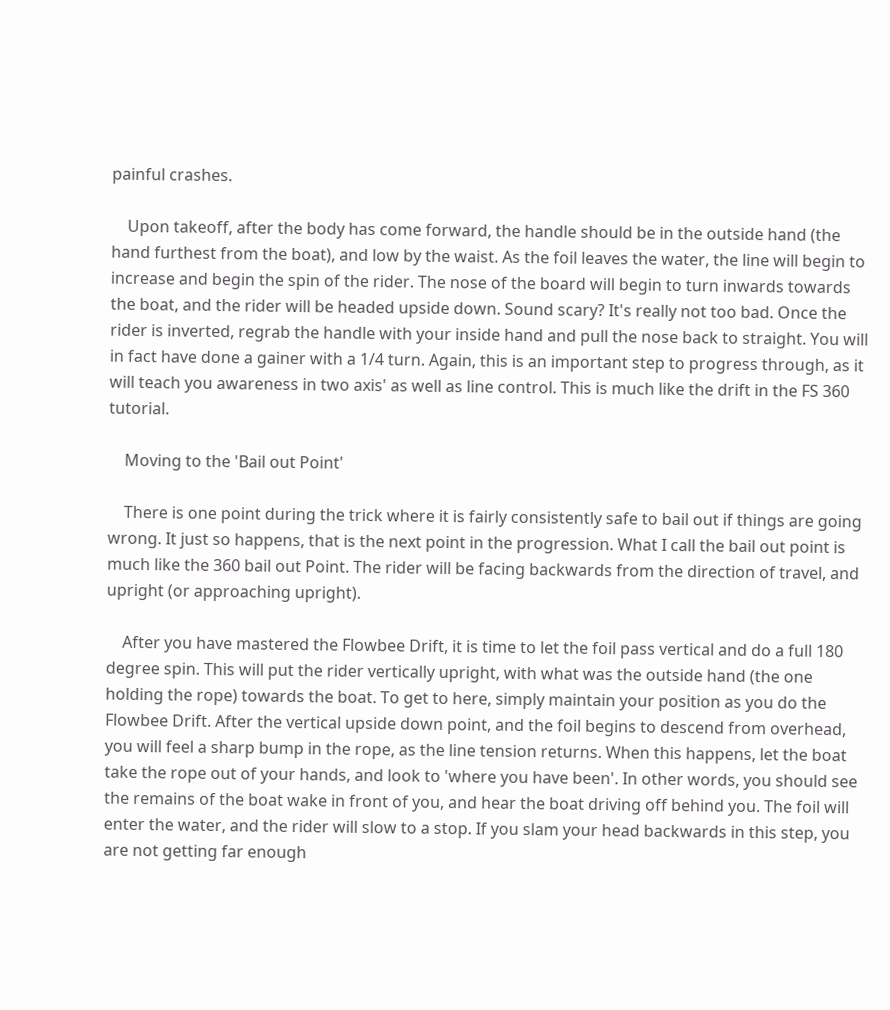painful crashes.

    Upon takeoff, after the body has come forward, the handle should be in the outside hand (the hand furthest from the boat), and low by the waist. As the foil leaves the water, the line will begin to increase and begin the spin of the rider. The nose of the board will begin to turn inwards towards the boat, and the rider will be headed upside down. Sound scary? It's really not too bad. Once the rider is inverted, regrab the handle with your inside hand and pull the nose back to straight. You will in fact have done a gainer with a 1/4 turn. Again, this is an important step to progress through, as it will teach you awareness in two axis' as well as line control. This is much like the drift in the FS 360 tutorial.

    Moving to the 'Bail out Point'

    There is one point during the trick where it is fairly consistently safe to bail out if things are going wrong. It just so happens, that is the next point in the progression. What I call the bail out point is much like the 360 bail out Point. The rider will be facing backwards from the direction of travel, and upright (or approaching upright).

    After you have mastered the Flowbee Drift, it is time to let the foil pass vertical and do a full 180 degree spin. This will put the rider vertically upright, with what was the outside hand (the one holding the rope) towards the boat. To get to here, simply maintain your position as you do the Flowbee Drift. After the vertical upside down point, and the foil begins to descend from overhead, you will feel a sharp bump in the rope, as the line tension returns. When this happens, let the boat take the rope out of your hands, and look to 'where you have been'. In other words, you should see the remains of the boat wake in front of you, and hear the boat driving off behind you. The foil will enter the water, and the rider will slow to a stop. If you slam your head backwards in this step, you are not getting far enough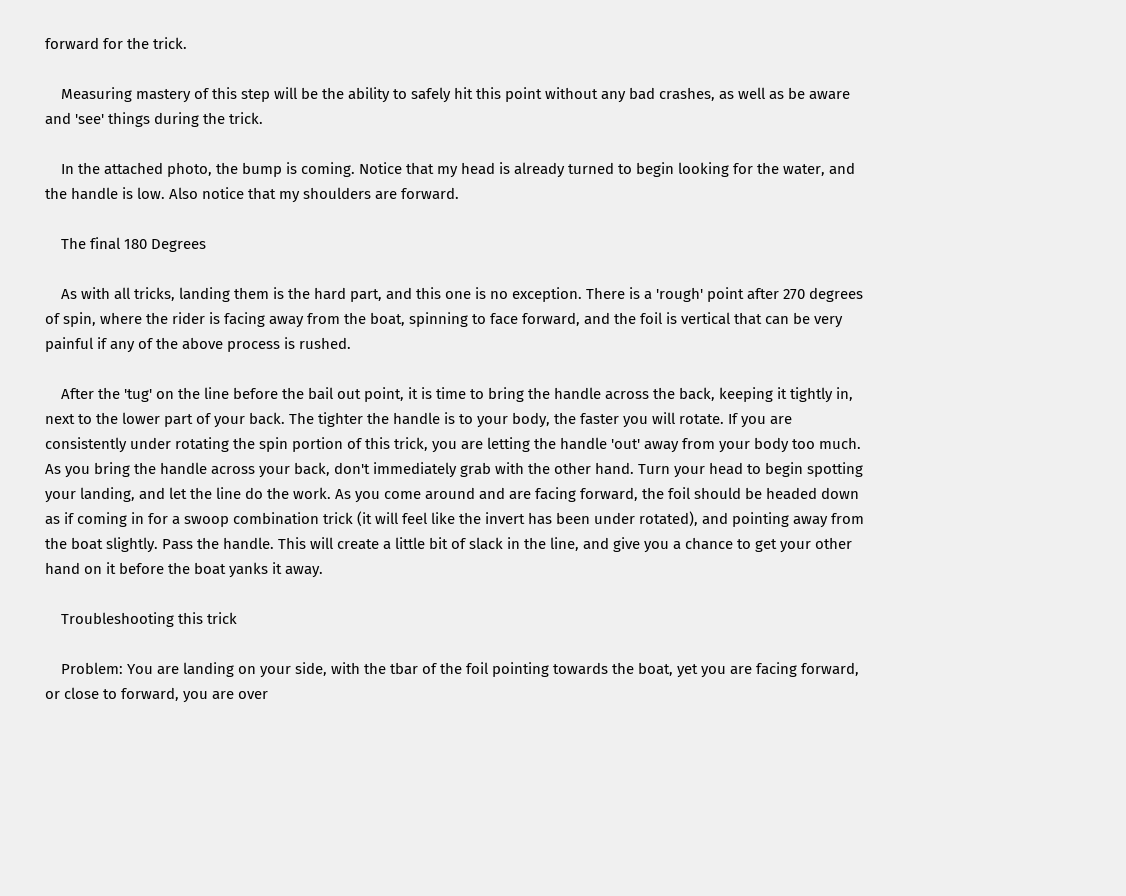forward for the trick.

    Measuring mastery of this step will be the ability to safely hit this point without any bad crashes, as well as be aware and 'see' things during the trick.

    In the attached photo, the bump is coming. Notice that my head is already turned to begin looking for the water, and the handle is low. Also notice that my shoulders are forward.

    The final 180 Degrees

    As with all tricks, landing them is the hard part, and this one is no exception. There is a 'rough' point after 270 degrees of spin, where the rider is facing away from the boat, spinning to face forward, and the foil is vertical that can be very painful if any of the above process is rushed.

    After the 'tug' on the line before the bail out point, it is time to bring the handle across the back, keeping it tightly in, next to the lower part of your back. The tighter the handle is to your body, the faster you will rotate. If you are consistently under rotating the spin portion of this trick, you are letting the handle 'out' away from your body too much. As you bring the handle across your back, don't immediately grab with the other hand. Turn your head to begin spotting your landing, and let the line do the work. As you come around and are facing forward, the foil should be headed down as if coming in for a swoop combination trick (it will feel like the invert has been under rotated), and pointing away from the boat slightly. Pass the handle. This will create a little bit of slack in the line, and give you a chance to get your other hand on it before the boat yanks it away.

    Troubleshooting this trick

    Problem: You are landing on your side, with the tbar of the foil pointing towards the boat, yet you are facing forward, or close to forward, you are over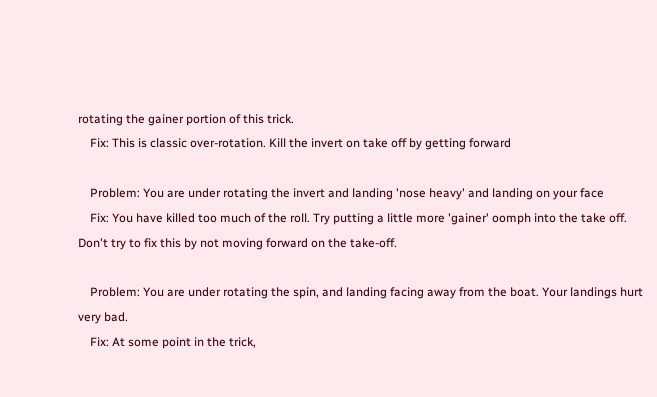rotating the gainer portion of this trick.
    Fix: This is classic over-rotation. Kill the invert on take off by getting forward

    Problem: You are under rotating the invert and landing 'nose heavy' and landing on your face
    Fix: You have killed too much of the roll. Try putting a little more 'gainer' oomph into the take off. Don't try to fix this by not moving forward on the take-off.

    Problem: You are under rotating the spin, and landing facing away from the boat. Your landings hurt very bad.
    Fix: At some point in the trick,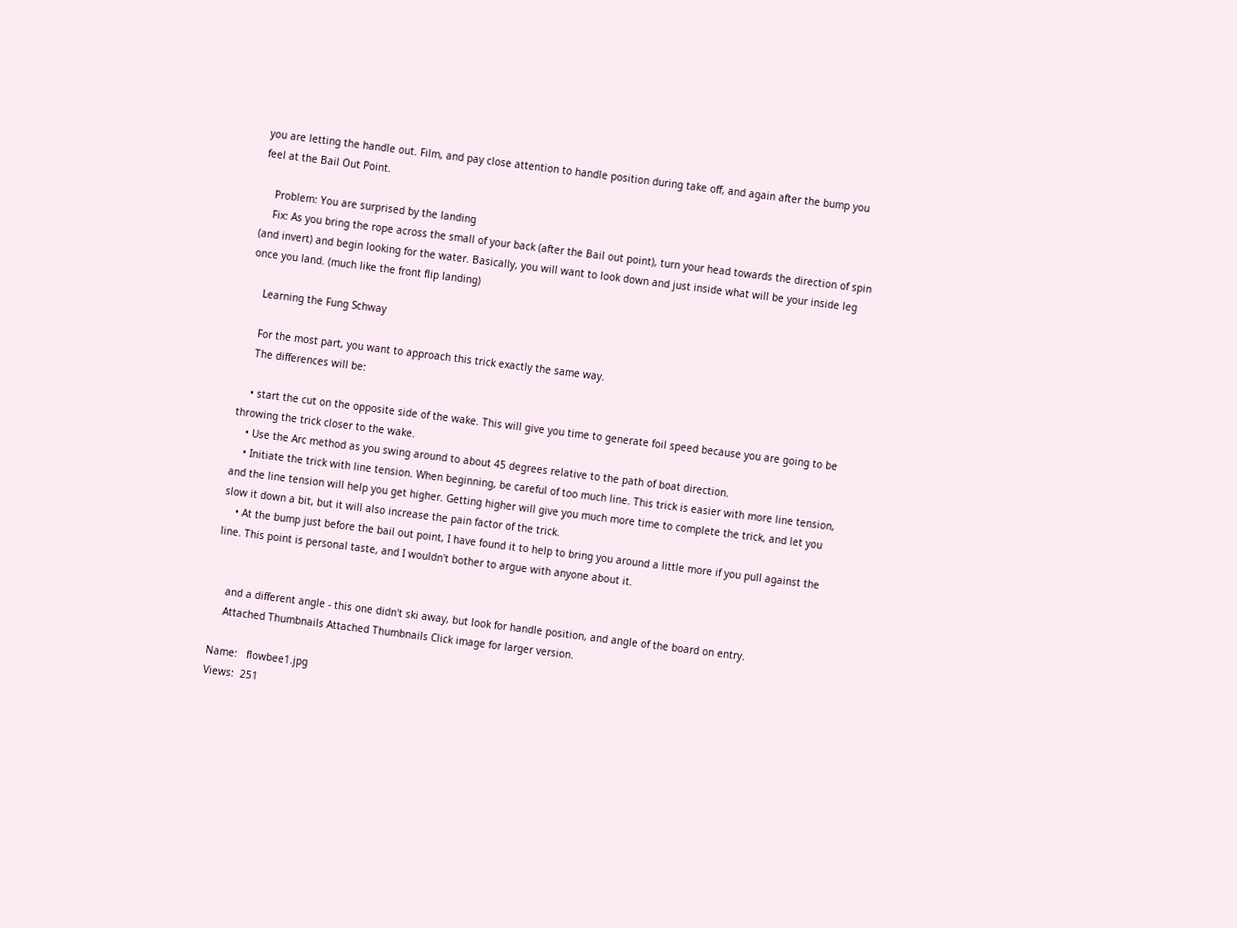you are letting the handle out. Film, and pay close attention to handle position during take off, and again after the bump you feel at the Bail Out Point.

    Problem: You are surprised by the landing
    Fix: As you bring the rope across the small of your back (after the Bail out point), turn your head towards the direction of spin (and invert) and begin looking for the water. Basically, you will want to look down and just inside what will be your inside leg once you land. (much like the front flip landing)

    Learning the Fung Schway

    For the most part, you want to approach this trick exactly the same way.
    The differences will be:

    • start the cut on the opposite side of the wake. This will give you time to generate foil speed because you are going to be throwing the trick closer to the wake.
    • Use the Arc method as you swing around to about 45 degrees relative to the path of boat direction.
    • Initiate the trick with line tension. When beginning, be careful of too much line. This trick is easier with more line tension, and the line tension will help you get higher. Getting higher will give you much more time to complete the trick, and let you slow it down a bit, but it will also increase the pain factor of the trick.
    • At the bump just before the bail out point, I have found it to help to bring you around a little more if you pull against the line. This point is personal taste, and I wouldn't bother to argue with anyone about it.


    and a different angle - this one didn't ski away, but look for handle position, and angle of the board on entry.
    Attached Thumbnails Attached Thumbnails Click image for larger version.

Name:   flowbee1.jpg
Views:  251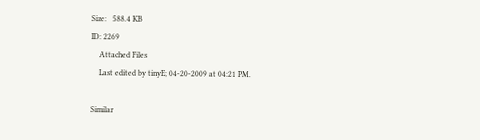Size:   588.4 KB
ID: 2269
    Attached Files
    Last edited by tinyE; 04-20-2009 at 04:21 PM.

Similar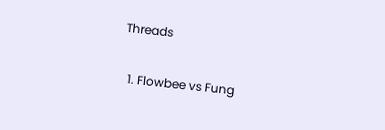Threads

  1. Flowbee vs Fung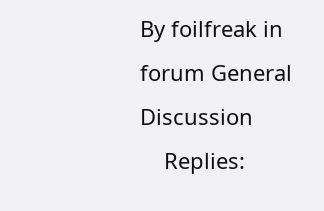By foilfreak in forum General Discussion
    Replies: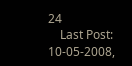24
    Last Post: 10-05-2008,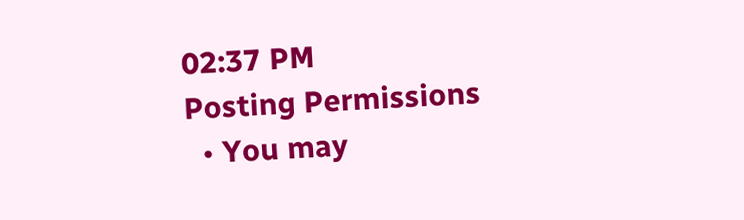02:37 PM
Posting Permissions
  • You may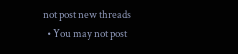not post new threads
  • You may not post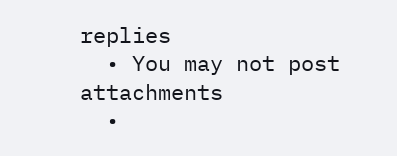replies
  • You may not post attachments
  •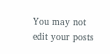You may not edit your posts